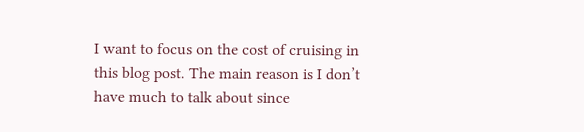I want to focus on the cost of cruising in this blog post. The main reason is I don’t have much to talk about since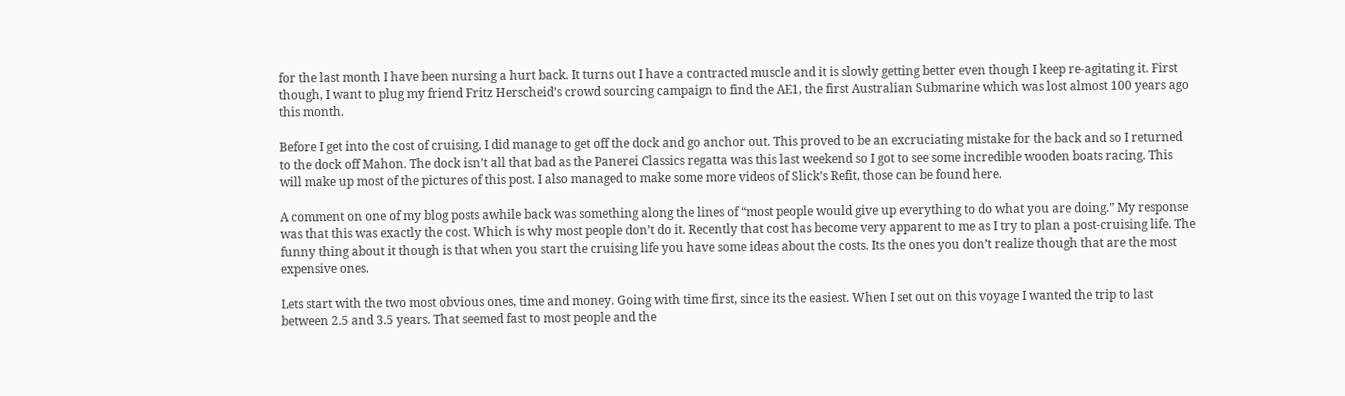for the last month I have been nursing a hurt back. It turns out I have a contracted muscle and it is slowly getting better even though I keep re-agitating it. First though, I want to plug my friend Fritz Herscheid’s crowd sourcing campaign to find the AE1, the first Australian Submarine which was lost almost 100 years ago this month.

Before I get into the cost of cruising, I did manage to get off the dock and go anchor out. This proved to be an excruciating mistake for the back and so I returned to the dock off Mahon. The dock isn’t all that bad as the Panerei Classics regatta was this last weekend so I got to see some incredible wooden boats racing. This will make up most of the pictures of this post. I also managed to make some more videos of Slick’s Refit, those can be found here.

A comment on one of my blog posts awhile back was something along the lines of “most people would give up everything to do what you are doing.” My response was that this was exactly the cost. Which is why most people don’t do it. Recently that cost has become very apparent to me as I try to plan a post-cruising life. The funny thing about it though is that when you start the cruising life you have some ideas about the costs. Its the ones you don’t realize though that are the most expensive ones.

Lets start with the two most obvious ones, time and money. Going with time first, since its the easiest. When I set out on this voyage I wanted the trip to last between 2.5 and 3.5 years. That seemed fast to most people and the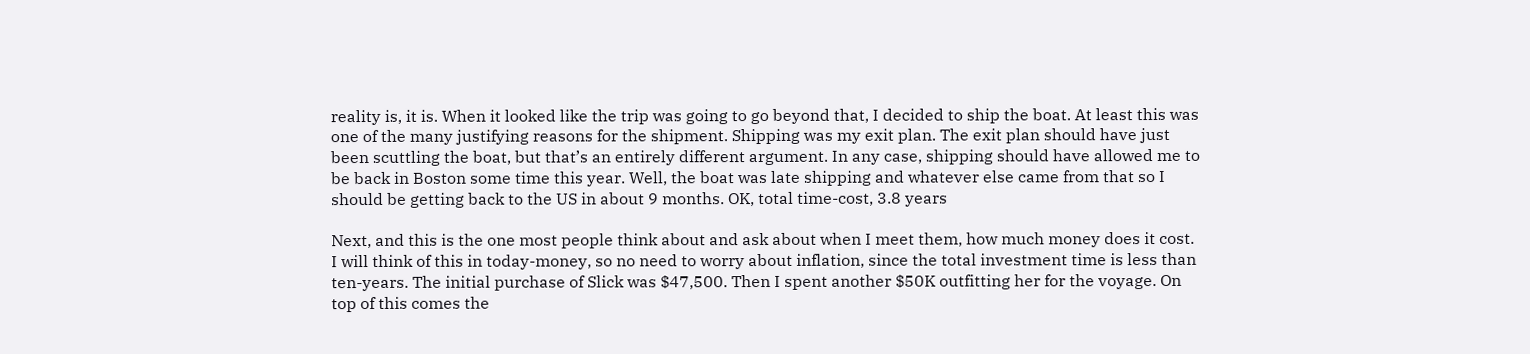reality is, it is. When it looked like the trip was going to go beyond that, I decided to ship the boat. At least this was one of the many justifying reasons for the shipment. Shipping was my exit plan. The exit plan should have just been scuttling the boat, but that’s an entirely different argument. In any case, shipping should have allowed me to be back in Boston some time this year. Well, the boat was late shipping and whatever else came from that so I should be getting back to the US in about 9 months. OK, total time-cost, 3.8 years

Next, and this is the one most people think about and ask about when I meet them, how much money does it cost. I will think of this in today-money, so no need to worry about inflation, since the total investment time is less than ten-years. The initial purchase of Slick was $47,500. Then I spent another $50K outfitting her for the voyage. On top of this comes the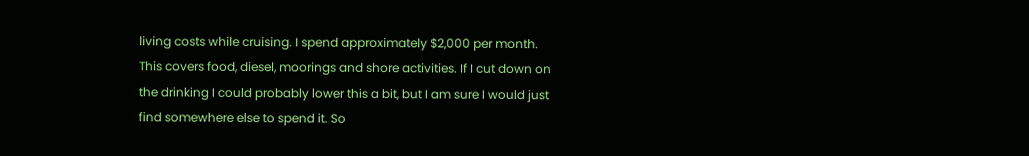living costs while cruising. I spend approximately $2,000 per month. This covers food, diesel, moorings and shore activities. If I cut down on the drinking I could probably lower this a bit, but I am sure I would just find somewhere else to spend it. So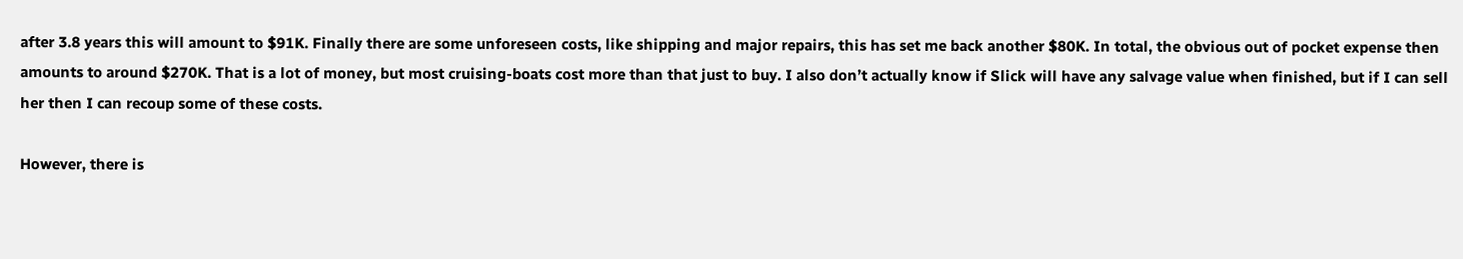after 3.8 years this will amount to $91K. Finally there are some unforeseen costs, like shipping and major repairs, this has set me back another $80K. In total, the obvious out of pocket expense then amounts to around $270K. That is a lot of money, but most cruising-boats cost more than that just to buy. I also don’t actually know if Slick will have any salvage value when finished, but if I can sell her then I can recoup some of these costs.

However, there is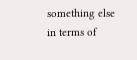something else in terms of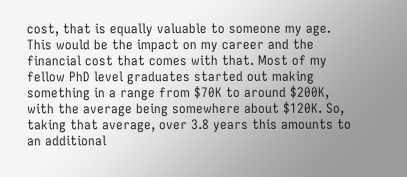cost, that is equally valuable to someone my age. This would be the impact on my career and the financial cost that comes with that. Most of my fellow PhD level graduates started out making something in a range from $70K to around $200K, with the average being somewhere about $120K. So, taking that average, over 3.8 years this amounts to an additional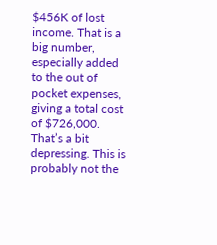$456K of lost income. That is a big number, especially added to the out of pocket expenses, giving a total cost of $726,000. That’s a bit depressing. This is probably not the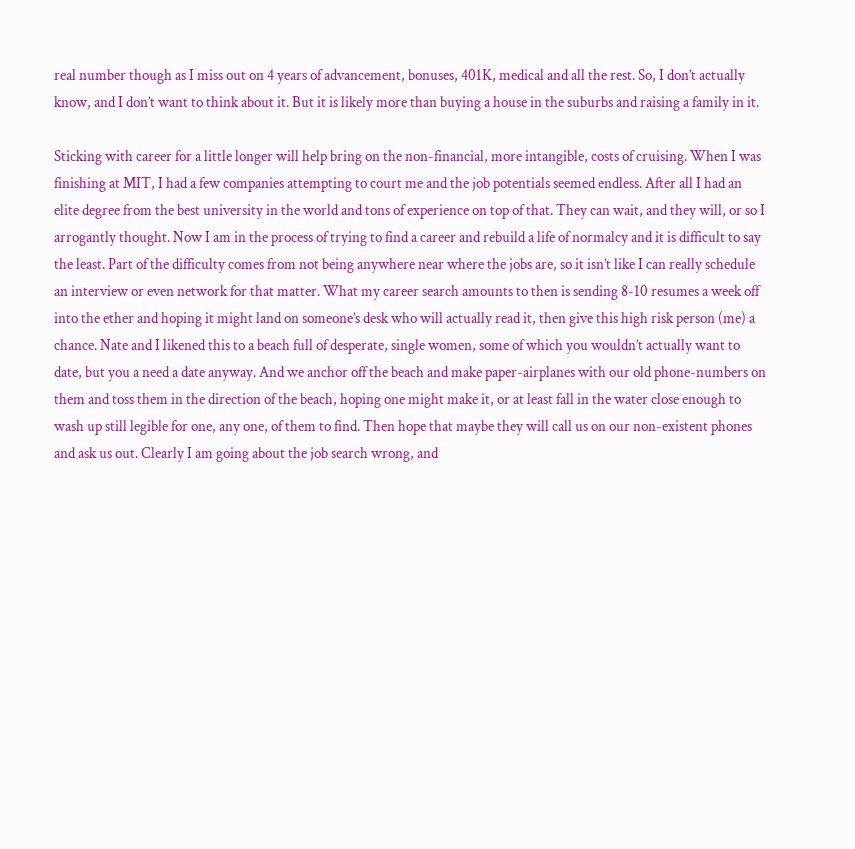real number though as I miss out on 4 years of advancement, bonuses, 401K, medical and all the rest. So, I don’t actually know, and I don’t want to think about it. But it is likely more than buying a house in the suburbs and raising a family in it.

Sticking with career for a little longer will help bring on the non-financial, more intangible, costs of cruising. When I was finishing at MIT, I had a few companies attempting to court me and the job potentials seemed endless. After all I had an elite degree from the best university in the world and tons of experience on top of that. They can wait, and they will, or so I arrogantly thought. Now I am in the process of trying to find a career and rebuild a life of normalcy and it is difficult to say the least. Part of the difficulty comes from not being anywhere near where the jobs are, so it isn’t like I can really schedule an interview or even network for that matter. What my career search amounts to then is sending 8-10 resumes a week off into the ether and hoping it might land on someone’s desk who will actually read it, then give this high risk person (me) a chance. Nate and I likened this to a beach full of desperate, single women, some of which you wouldn’t actually want to date, but you a need a date anyway. And we anchor off the beach and make paper-airplanes with our old phone-numbers on them and toss them in the direction of the beach, hoping one might make it, or at least fall in the water close enough to wash up still legible for one, any one, of them to find. Then hope that maybe they will call us on our non-existent phones and ask us out. Clearly I am going about the job search wrong, and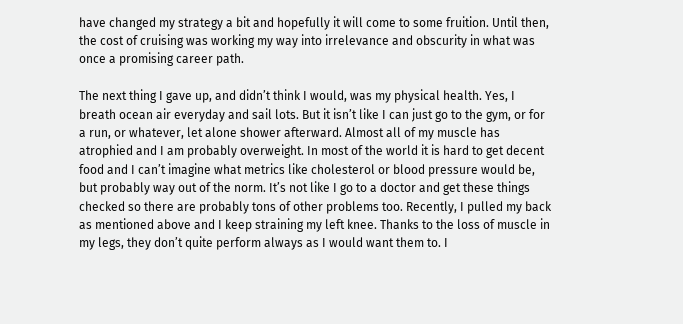have changed my strategy a bit and hopefully it will come to some fruition. Until then, the cost of cruising was working my way into irrelevance and obscurity in what was once a promising career path.

The next thing I gave up, and didn’t think I would, was my physical health. Yes, I breath ocean air everyday and sail lots. But it isn’t like I can just go to the gym, or for a run, or whatever, let alone shower afterward. Almost all of my muscle has atrophied and I am probably overweight. In most of the world it is hard to get decent food and I can’t imagine what metrics like cholesterol or blood pressure would be, but probably way out of the norm. It’s not like I go to a doctor and get these things checked so there are probably tons of other problems too. Recently, I pulled my back as mentioned above and I keep straining my left knee. Thanks to the loss of muscle in my legs, they don’t quite perform always as I would want them to. I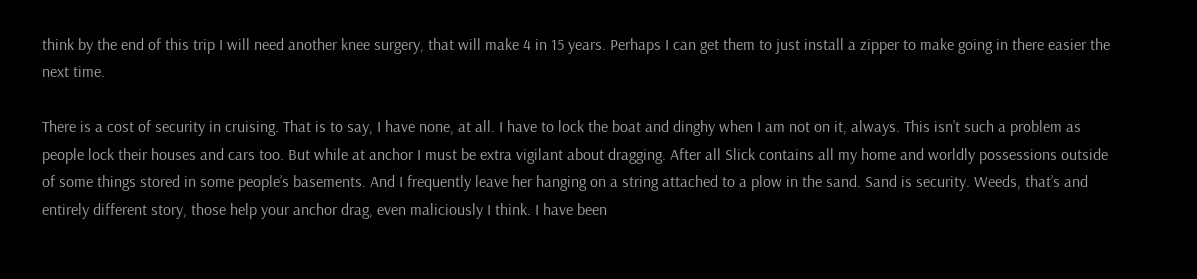think by the end of this trip I will need another knee surgery, that will make 4 in 15 years. Perhaps I can get them to just install a zipper to make going in there easier the next time.

There is a cost of security in cruising. That is to say, I have none, at all. I have to lock the boat and dinghy when I am not on it, always. This isn’t such a problem as people lock their houses and cars too. But while at anchor I must be extra vigilant about dragging. After all Slick contains all my home and worldly possessions outside of some things stored in some people’s basements. And I frequently leave her hanging on a string attached to a plow in the sand. Sand is security. Weeds, that’s and entirely different story, those help your anchor drag, even maliciously I think. I have been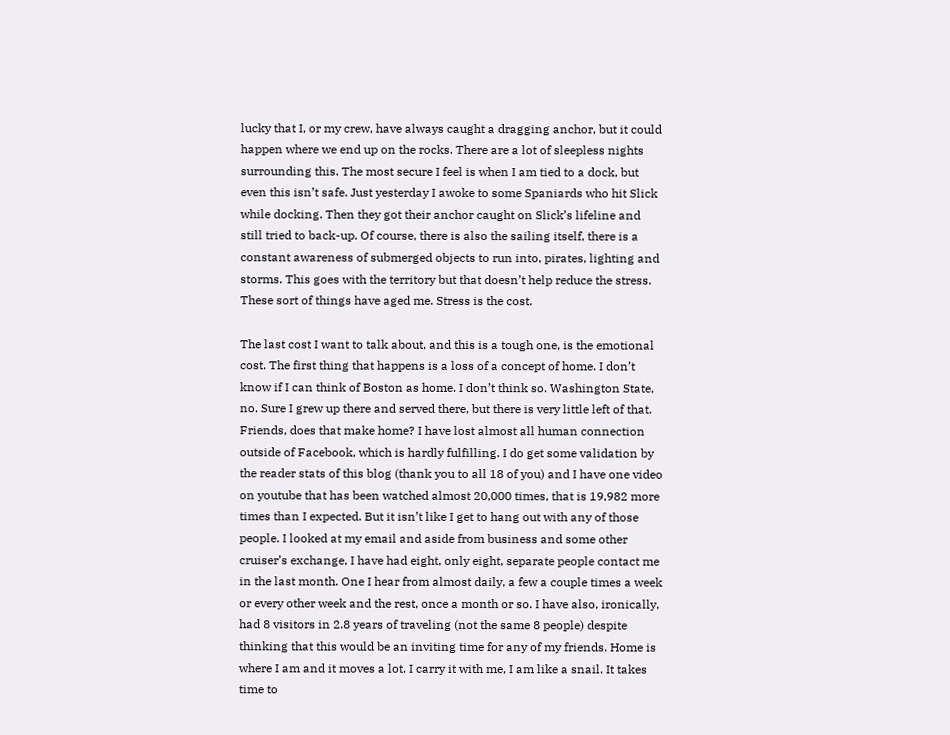lucky that I, or my crew, have always caught a dragging anchor, but it could happen where we end up on the rocks. There are a lot of sleepless nights surrounding this. The most secure I feel is when I am tied to a dock, but even this isn’t safe. Just yesterday I awoke to some Spaniards who hit Slick while docking. Then they got their anchor caught on Slick’s lifeline and still tried to back-up. Of course, there is also the sailing itself, there is a constant awareness of submerged objects to run into, pirates, lighting and storms. This goes with the territory but that doesn’t help reduce the stress. These sort of things have aged me. Stress is the cost.

The last cost I want to talk about, and this is a tough one, is the emotional cost. The first thing that happens is a loss of a concept of home. I don’t know if I can think of Boston as home. I don’t think so. Washington State, no. Sure I grew up there and served there, but there is very little left of that. Friends, does that make home? I have lost almost all human connection outside of Facebook, which is hardly fulfilling. I do get some validation by the reader stats of this blog (thank you to all 18 of you) and I have one video on youtube that has been watched almost 20,000 times, that is 19,982 more times than I expected. But it isn’t like I get to hang out with any of those people. I looked at my email and aside from business and some other cruiser’s exchange, I have had eight, only eight, separate people contact me in the last month. One I hear from almost daily, a few a couple times a week or every other week and the rest, once a month or so. I have also, ironically, had 8 visitors in 2.8 years of traveling (not the same 8 people) despite thinking that this would be an inviting time for any of my friends. Home is where I am and it moves a lot. I carry it with me, I am like a snail. It takes time to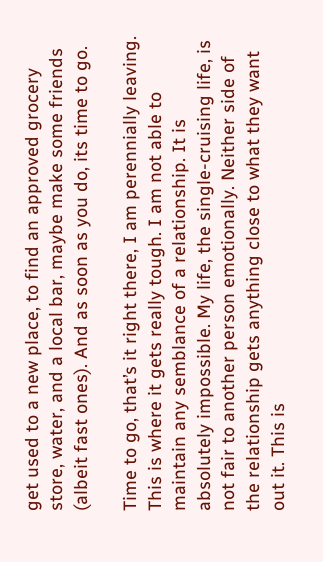get used to a new place, to find an approved grocery store, water, and a local bar, maybe make some friends (albeit fast ones). And as soon as you do, its time to go.

Time to go, that’s it right there, I am perennially leaving. This is where it gets really tough. I am not able to maintain any semblance of a relationship. It is absolutely impossible. My life, the single-cruising life, is not fair to another person emotionally. Neither side of the relationship gets anything close to what they want out it. This is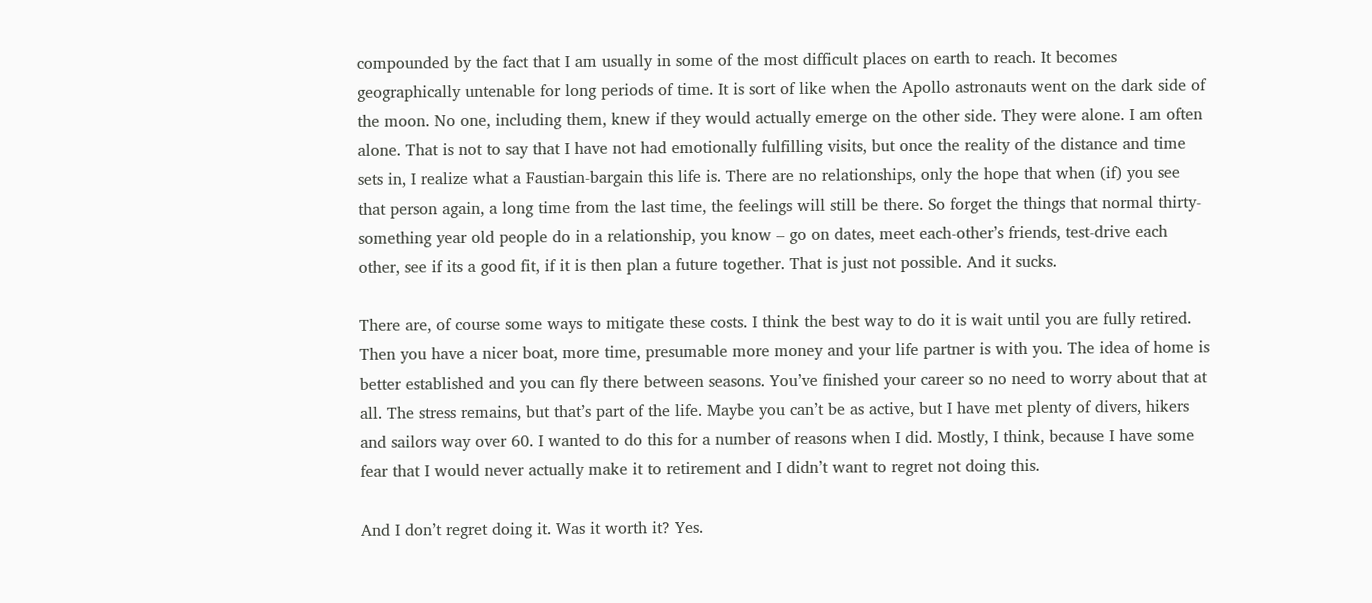compounded by the fact that I am usually in some of the most difficult places on earth to reach. It becomes geographically untenable for long periods of time. It is sort of like when the Apollo astronauts went on the dark side of the moon. No one, including them, knew if they would actually emerge on the other side. They were alone. I am often alone. That is not to say that I have not had emotionally fulfilling visits, but once the reality of the distance and time sets in, I realize what a Faustian-bargain this life is. There are no relationships, only the hope that when (if) you see that person again, a long time from the last time, the feelings will still be there. So forget the things that normal thirty-something year old people do in a relationship, you know – go on dates, meet each-other’s friends, test-drive each other, see if its a good fit, if it is then plan a future together. That is just not possible. And it sucks.

There are, of course some ways to mitigate these costs. I think the best way to do it is wait until you are fully retired. Then you have a nicer boat, more time, presumable more money and your life partner is with you. The idea of home is better established and you can fly there between seasons. You’ve finished your career so no need to worry about that at all. The stress remains, but that’s part of the life. Maybe you can’t be as active, but I have met plenty of divers, hikers and sailors way over 60. I wanted to do this for a number of reasons when I did. Mostly, I think, because I have some fear that I would never actually make it to retirement and I didn’t want to regret not doing this.

And I don’t regret doing it. Was it worth it? Yes.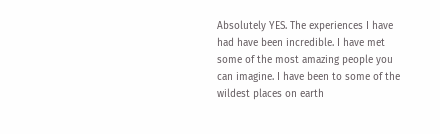Absolutely YES. The experiences I have had have been incredible. I have met some of the most amazing people you can imagine. I have been to some of the wildest places on earth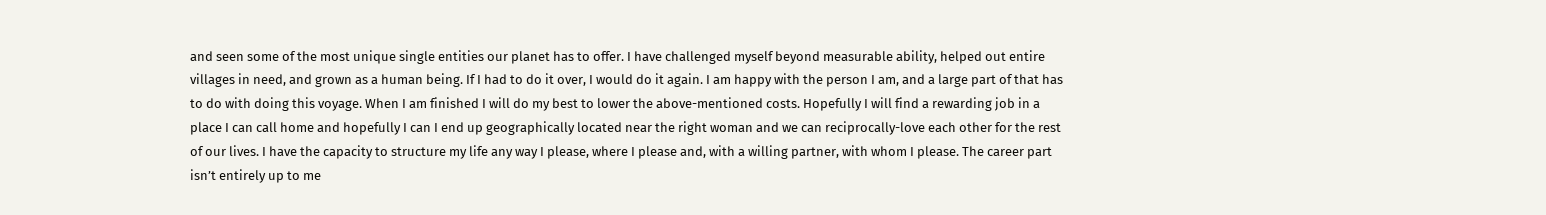and seen some of the most unique single entities our planet has to offer. I have challenged myself beyond measurable ability, helped out entire villages in need, and grown as a human being. If I had to do it over, I would do it again. I am happy with the person I am, and a large part of that has to do with doing this voyage. When I am finished I will do my best to lower the above-mentioned costs. Hopefully I will find a rewarding job in a place I can call home and hopefully I can I end up geographically located near the right woman and we can reciprocally-love each other for the rest of our lives. I have the capacity to structure my life any way I please, where I please and, with a willing partner, with whom I please. The career part isn’t entirely up to me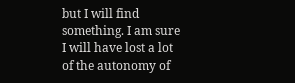but I will find something. I am sure I will have lost a lot of the autonomy of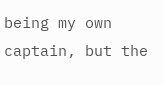being my own captain, but the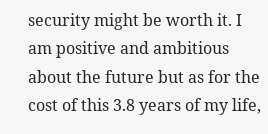security might be worth it. I am positive and ambitious about the future but as for the cost of this 3.8 years of my life,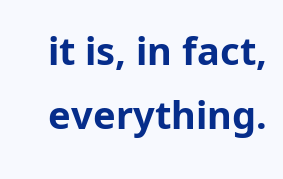it is, in fact, everything.